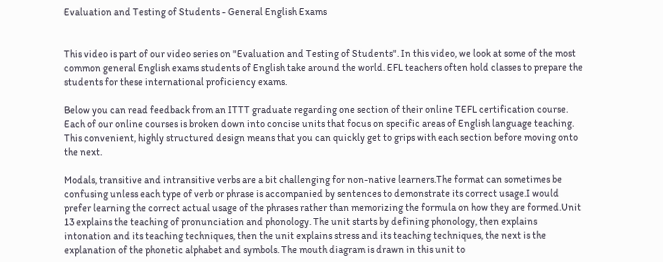Evaluation and Testing of Students - General English Exams


This video is part of our video series on "Evaluation and Testing of Students". In this video, we look at some of the most common general English exams students of English take around the world. EFL teachers often hold classes to prepare the students for these international proficiency exams.

Below you can read feedback from an ITTT graduate regarding one section of their online TEFL certification course. Each of our online courses is broken down into concise units that focus on specific areas of English language teaching. This convenient, highly structured design means that you can quickly get to grips with each section before moving onto the next.

Modals, transitive and intransitive verbs are a bit challenging for non-native learners.The format can sometimes be confusing unless each type of verb or phrase is accompanied by sentences to demonstrate its correct usage.I would prefer learning the correct actual usage of the phrases rather than memorizing the formula on how they are formed.Unit 13 explains the teaching of pronunciation and phonology. The unit starts by defining phonology, then explains intonation and its teaching techniques, then the unit explains stress and its teaching techniques, the next is the explanation of the phonetic alphabet and symbols. The mouth diagram is drawn in this unit to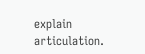explain articulation.